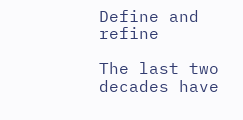Define and refine

The last two decades have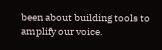been about building tools to amplify our voice.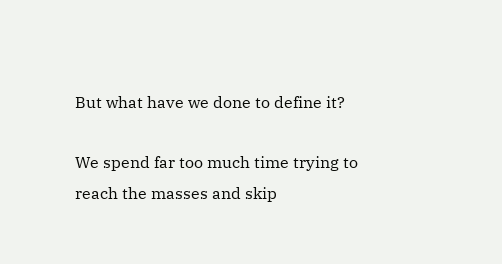But what have we done to define it?

We spend far too much time trying to reach the masses and skip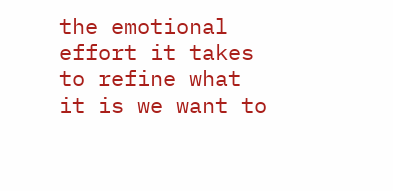the emotional effort it takes to refine what it is we want to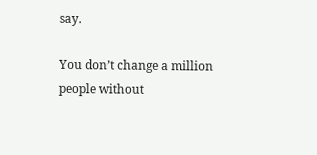say.

You don’t change a million people without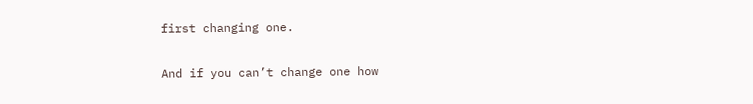first changing one.

And if you can’t change one how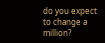do you expect to change a million?